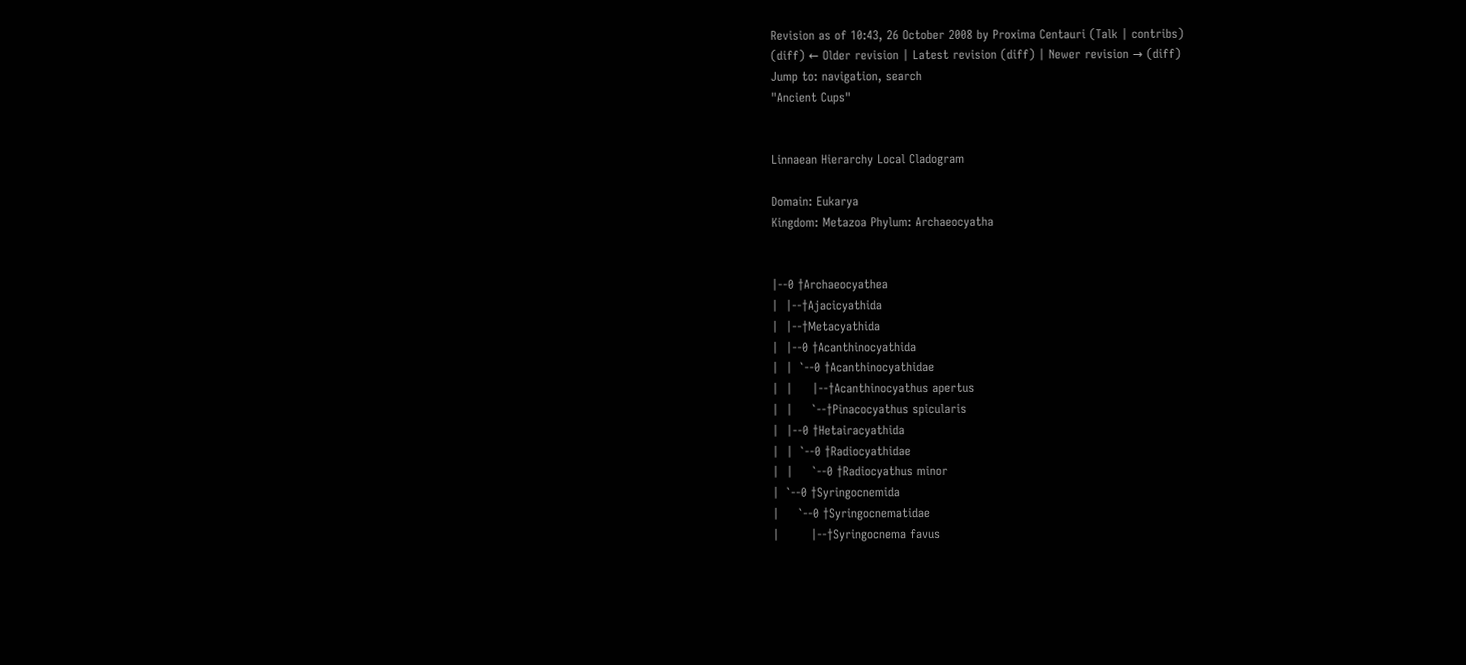Revision as of 10:43, 26 October 2008 by Proxima Centauri (Talk | contribs)
(diff) ← Older revision | Latest revision (diff) | Newer revision → (diff)
Jump to: navigation, search
"Ancient Cups"


Linnaean Hierarchy Local Cladogram

Domain: Eukarya
Kingdom: Metazoa Phylum: Archaeocyatha


|--0 †Archaeocyathea
|  |--†Ajacicyathida
|  |--†Metacyathida
|  |--0 †Acanthinocyathida
|  |  `--0 †Acanthinocyathidae
|  |     |--†Acanthinocyathus apertus
|  |     `--†Pinacocyathus spicularis
|  |--0 †Hetairacyathida
|  |  `--0 †Radiocyathidae
|  |     `--0 †Radiocyathus minor
|  `--0 †Syringocnemida
|     `--0 †Syringocnematidae
|        |--†Syringocnema favus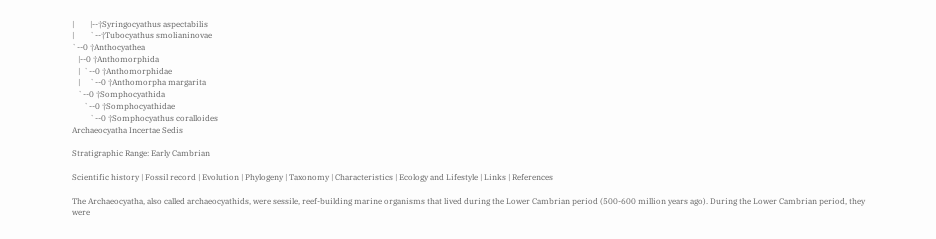|        |--†Syringocyathus aspectabilis
|        `--†Tubocyathus smolianinovae
`--0 †Anthocyathea
   |--0 †Anthomorphida
   |  `--0 †Anthomorphidae
   |     `--0 †Anthomorpha margarita
   `--0 †Somphocyathida
      `--0 †Somphocyathidae
         `--0 †Somphocyathus coralloides
Archaeocyatha Incertae Sedis

Stratigraphic Range: Early Cambrian

Scientific history | Fossil record | Evolution | Phylogeny | Taxonomy | Characteristics | Ecology and Lifestyle | Links | References

The Archaeocyatha, also called archaeocyathids, were sessile, reef-building marine organisms that lived during the Lower Cambrian period (500-600 million years ago). During the Lower Cambrian period, they were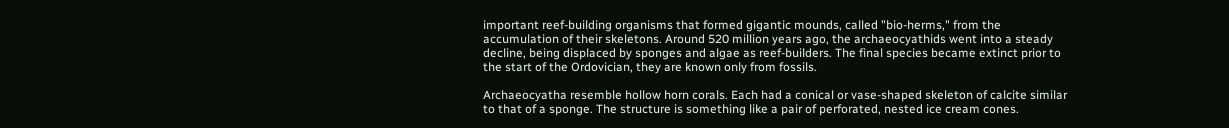important reef-building organisms that formed gigantic mounds, called "bio-herms," from the accumulation of their skeletons. Around 520 million years ago, the archaeocyathids went into a steady decline, being displaced by sponges and algae as reef-builders. The final species became extinct prior to the start of the Ordovician, they are known only from fossils.

Archaeocyatha resemble hollow horn corals. Each had a conical or vase-shaped skeleton of calcite similar to that of a sponge. The structure is something like a pair of perforated, nested ice cream cones.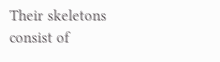Their skeletons consist of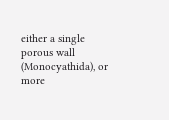either a single porous wall (Monocyathida), or more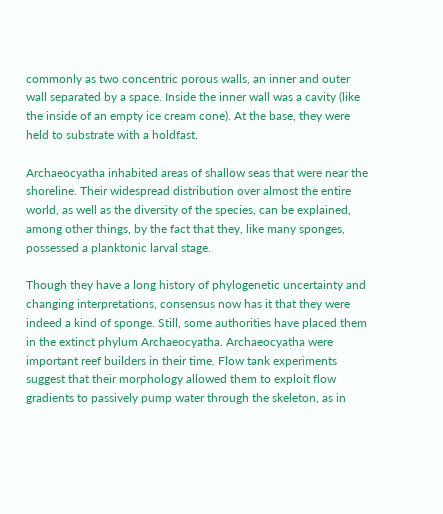commonly as two concentric porous walls, an inner and outer wall separated by a space. Inside the inner wall was a cavity (like the inside of an empty ice cream cone). At the base, they were held to substrate with a holdfast.

Archaeocyatha inhabited areas of shallow seas that were near the shoreline. Their widespread distribution over almost the entire world, as well as the diversity of the species, can be explained, among other things, by the fact that they, like many sponges, possessed a planktonic larval stage.

Though they have a long history of phylogenetic uncertainty and changing interpretations, consensus now has it that they were indeed a kind of sponge. Still, some authorities have placed them in the extinct phylum Archaeocyatha. Archaeocyatha were important reef builders in their time. Flow tank experiments suggest that their morphology allowed them to exploit flow gradients to passively pump water through the skeleton, as in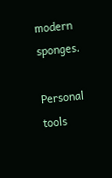modern sponges.

Personal tools